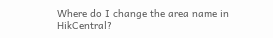Where do I change the area name in HikCentral?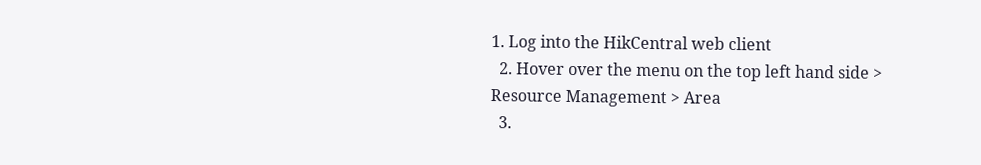1. Log into the HikCentral web client
  2. Hover over the menu on the top left hand side > Resource Management > Area
  3.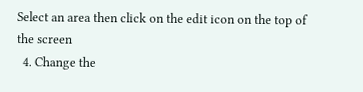Select an area then click on the edit icon on the top of the screen
  4. Change the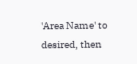'Area Name' to desired, then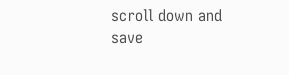scroll down and save